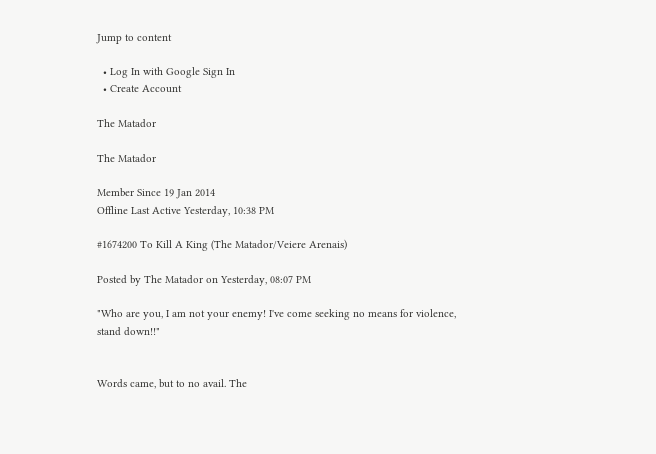Jump to content

  • Log In with Google Sign In
  • Create Account

The Matador

The Matador

Member Since 19 Jan 2014
Offline Last Active Yesterday, 10:38 PM

#1674200 To Kill A King (The Matador/Veiere Arenais)

Posted by The Matador on Yesterday, 08:07 PM

"Who are you, I am not your enemy! I've come seeking no means for violence, stand down!!"


Words came, but to no avail. The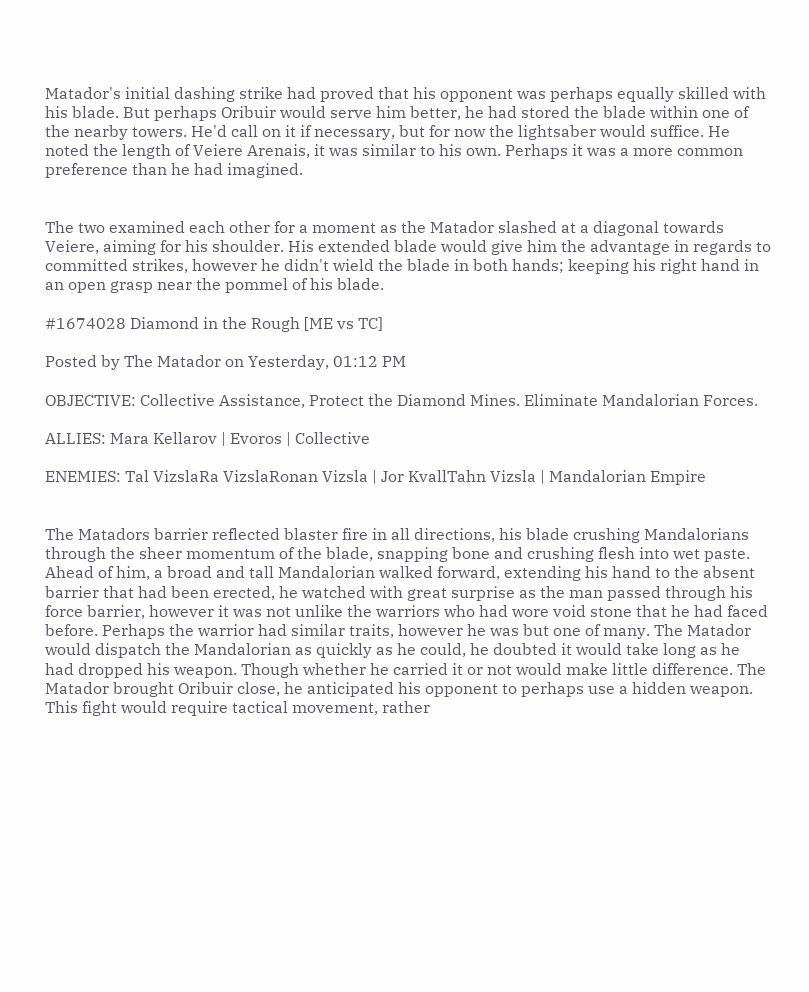Matador's initial dashing strike had proved that his opponent was perhaps equally skilled with his blade. But perhaps Oribuir would serve him better, he had stored the blade within one of the nearby towers. He'd call on it if necessary, but for now the lightsaber would suffice. He noted the length of Veiere Arenais, it was similar to his own. Perhaps it was a more common preference than he had imagined.


The two examined each other for a moment as the Matador slashed at a diagonal towards Veiere, aiming for his shoulder. His extended blade would give him the advantage in regards to committed strikes, however he didn't wield the blade in both hands; keeping his right hand in an open grasp near the pommel of his blade.

#1674028 Diamond in the Rough [ME vs TC]

Posted by The Matador on Yesterday, 01:12 PM

OBJECTIVE: Collective Assistance, Protect the Diamond Mines. Eliminate Mandalorian Forces.

ALLIES: Mara Kellarov | Evoros | Collective

ENEMIES: Tal VizslaRa VizslaRonan Vizsla | Jor KvallTahn Vizsla | Mandalorian Empire


The Matadors barrier reflected blaster fire in all directions, his blade crushing Mandalorians through the sheer momentum of the blade, snapping bone and crushing flesh into wet paste. Ahead of him, a broad and tall Mandalorian walked forward, extending his hand to the absent barrier that had been erected, he watched with great surprise as the man passed through his force barrier, however it was not unlike the warriors who had wore void stone that he had faced before. Perhaps the warrior had similar traits, however he was but one of many. The Matador would dispatch the Mandalorian as quickly as he could, he doubted it would take long as he had dropped his weapon. Though whether he carried it or not would make little difference. The Matador brought Oribuir close, he anticipated his opponent to perhaps use a hidden weapon. This fight would require tactical movement, rather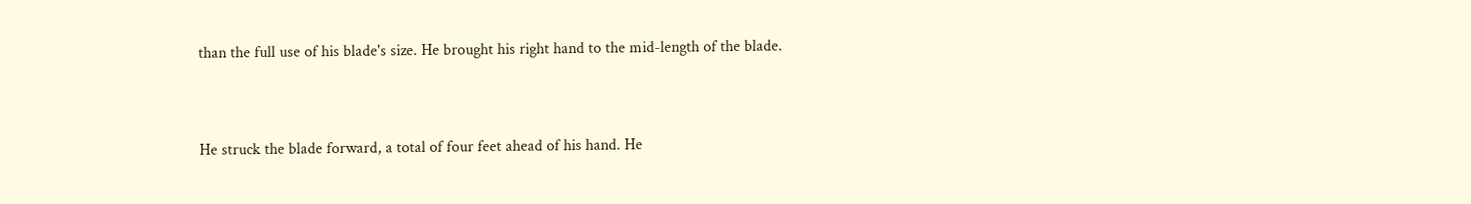than the full use of his blade's size. He brought his right hand to the mid-length of the blade.


He struck the blade forward, a total of four feet ahead of his hand. He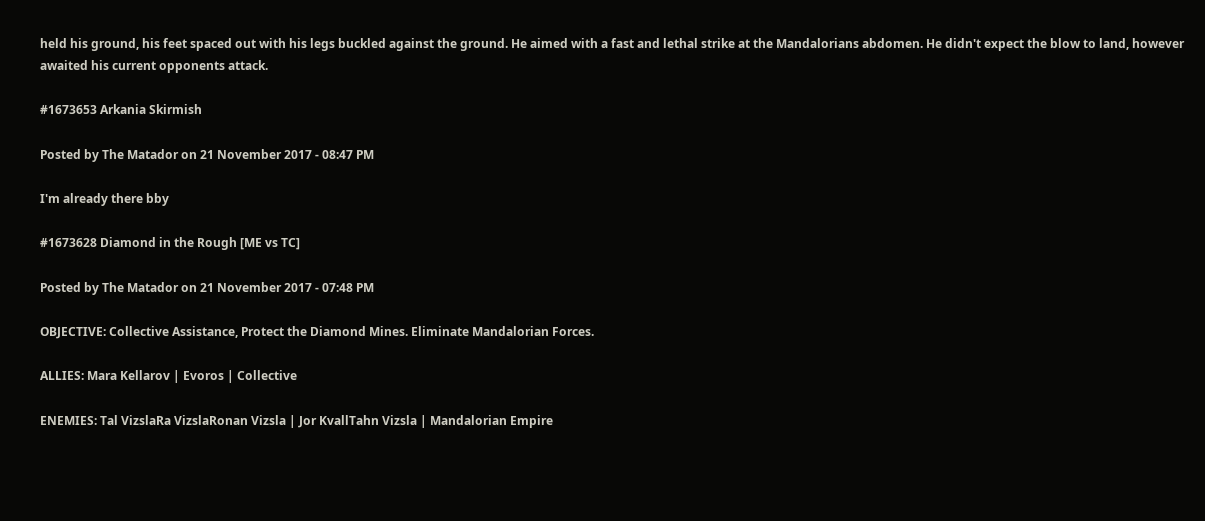held his ground, his feet spaced out with his legs buckled against the ground. He aimed with a fast and lethal strike at the Mandalorians abdomen. He didn't expect the blow to land, however awaited his current opponents attack.

#1673653 Arkania Skirmish

Posted by The Matador on 21 November 2017 - 08:47 PM

I'm already there bby

#1673628 Diamond in the Rough [ME vs TC]

Posted by The Matador on 21 November 2017 - 07:48 PM

OBJECTIVE: Collective Assistance, Protect the Diamond Mines. Eliminate Mandalorian Forces.

ALLIES: Mara Kellarov | Evoros | Collective

ENEMIES: Tal VizslaRa VizslaRonan Vizsla | Jor KvallTahn Vizsla | Mandalorian Empire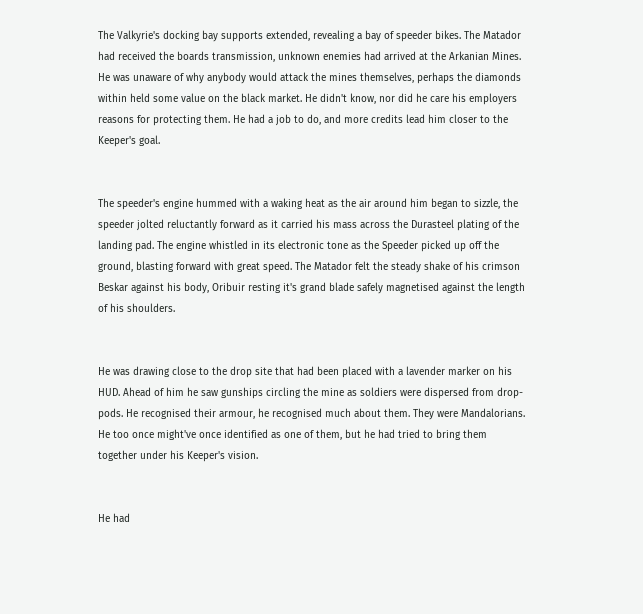The Valkyrie's docking bay supports extended, revealing a bay of speeder bikes. The Matador had received the boards transmission, unknown enemies had arrived at the Arkanian Mines. He was unaware of why anybody would attack the mines themselves, perhaps the diamonds within held some value on the black market. He didn't know, nor did he care his employers reasons for protecting them. He had a job to do, and more credits lead him closer to the Keeper's goal.


The speeder's engine hummed with a waking heat as the air around him began to sizzle, the speeder jolted reluctantly forward as it carried his mass across the Durasteel plating of the landing pad. The engine whistled in its electronic tone as the Speeder picked up off the ground, blasting forward with great speed. The Matador felt the steady shake of his crimson Beskar against his body, Oribuir resting it's grand blade safely magnetised against the length of his shoulders.


He was drawing close to the drop site that had been placed with a lavender marker on his HUD. Ahead of him he saw gunships circling the mine as soldiers were dispersed from drop-pods. He recognised their armour, he recognised much about them. They were Mandalorians. He too once might've once identified as one of them, but he had tried to bring them together under his Keeper's vision.


He had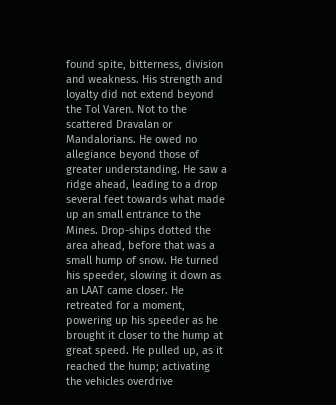found spite, bitterness, division and weakness. His strength and loyalty did not extend beyond the Tol Varen. Not to the scattered Dravalan or Mandalorians. He owed no allegiance beyond those of greater understanding. He saw a ridge ahead, leading to a drop several feet towards what made up an small entrance to the Mines. Drop-ships dotted the area ahead, before that was a small hump of snow. He turned his speeder, slowing it down as an LAAT came closer. He retreated for a moment, powering up his speeder as he brought it closer to the hump at great speed. He pulled up, as it reached the hump; activating the vehicles overdrive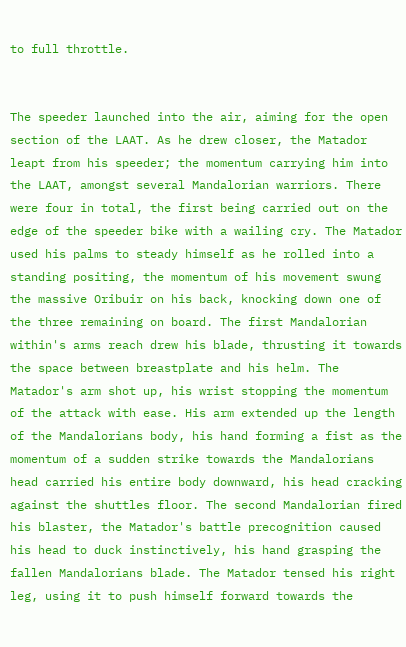to full throttle.


The speeder launched into the air, aiming for the open section of the LAAT. As he drew closer, the Matador leapt from his speeder; the momentum carrying him into the LAAT, amongst several Mandalorian warriors. There were four in total, the first being carried out on the edge of the speeder bike with a wailing cry. The Matador used his palms to steady himself as he rolled into a standing positing, the momentum of his movement swung the massive Oribuir on his back, knocking down one of the three remaining on board. The first Mandalorian within's arms reach drew his blade, thrusting it towards the space between breastplate and his helm. The Matador's arm shot up, his wrist stopping the momentum of the attack with ease. His arm extended up the length of the Mandalorians body, his hand forming a fist as the momentum of a sudden strike towards the Mandalorians head carried his entire body downward, his head cracking against the shuttles floor. The second Mandalorian fired his blaster, the Matador's battle precognition caused his head to duck instinctively, his hand grasping the fallen Mandalorians blade. The Matador tensed his right leg, using it to push himself forward towards the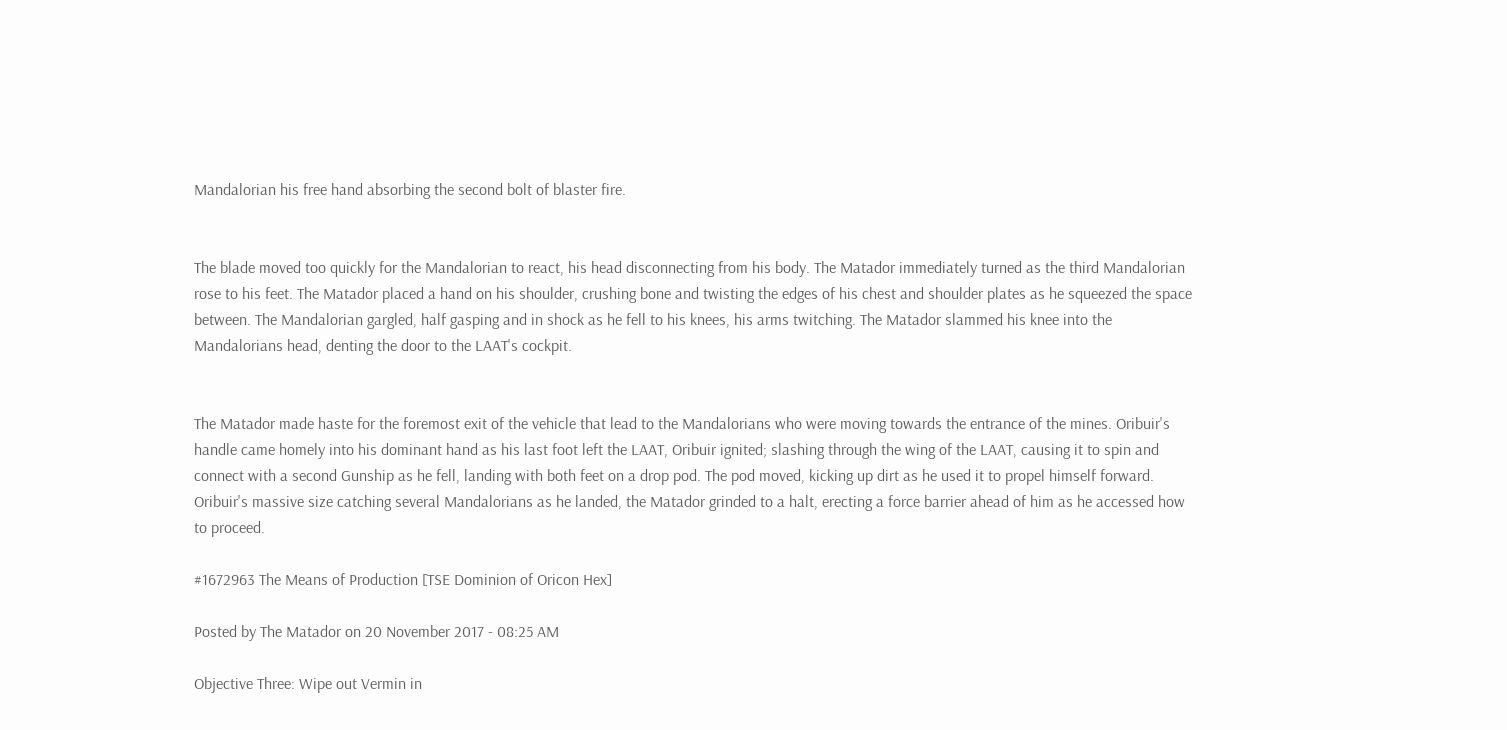Mandalorian his free hand absorbing the second bolt of blaster fire.


The blade moved too quickly for the Mandalorian to react, his head disconnecting from his body. The Matador immediately turned as the third Mandalorian rose to his feet. The Matador placed a hand on his shoulder, crushing bone and twisting the edges of his chest and shoulder plates as he squeezed the space between. The Mandalorian gargled, half gasping and in shock as he fell to his knees, his arms twitching. The Matador slammed his knee into the Mandalorians head, denting the door to the LAAT's cockpit.


The Matador made haste for the foremost exit of the vehicle that lead to the Mandalorians who were moving towards the entrance of the mines. Oribuir's handle came homely into his dominant hand as his last foot left the LAAT, Oribuir ignited; slashing through the wing of the LAAT, causing it to spin and connect with a second Gunship as he fell, landing with both feet on a drop pod. The pod moved, kicking up dirt as he used it to propel himself forward. Oribuir's massive size catching several Mandalorians as he landed, the Matador grinded to a halt, erecting a force barrier ahead of him as he accessed how to proceed.

#1672963 The Means of Production [TSE Dominion of Oricon Hex]

Posted by The Matador on 20 November 2017 - 08:25 AM

Objective Three: Wipe out Vermin in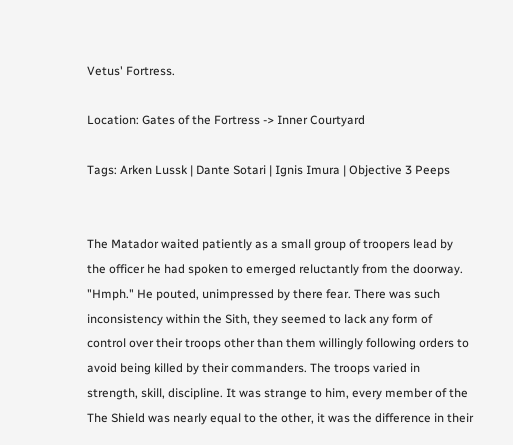Vetus' Fortress.

Location: Gates of the Fortress -> Inner Courtyard

Tags: Arken Lussk | Dante Sotari | Ignis Imura | Objective 3 Peeps


The Matador waited patiently as a small group of troopers lead by the officer he had spoken to emerged reluctantly from the doorway. "Hmph." He pouted, unimpressed by there fear. There was such inconsistency within the Sith, they seemed to lack any form of control over their troops other than them willingly following orders to avoid being killed by their commanders. The troops varied in strength, skill, discipline. It was strange to him, every member of the The Shield was nearly equal to the other, it was the difference in their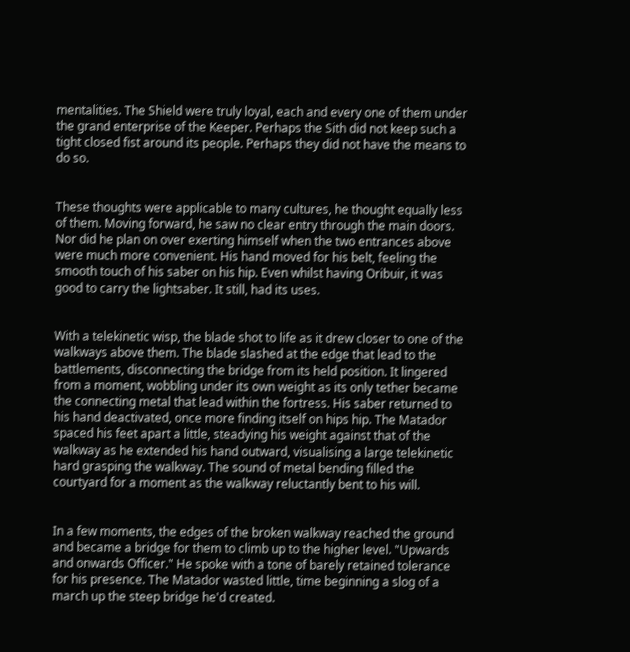mentalities. The Shield were truly loyal, each and every one of them under the grand enterprise of the Keeper. Perhaps the Sith did not keep such a tight closed fist around its people. Perhaps they did not have the means to do so.


These thoughts were applicable to many cultures, he thought equally less of them. Moving forward, he saw no clear entry through the main doors. Nor did he plan on over exerting himself when the two entrances above were much more convenient. His hand moved for his belt, feeling the smooth touch of his saber on his hip. Even whilst having Oribuir, it was good to carry the lightsaber. It still, had its uses.


With a telekinetic wisp, the blade shot to life as it drew closer to one of the walkways above them. The blade slashed at the edge that lead to the battlements, disconnecting the bridge from its held position. It lingered from a moment, wobbling under its own weight as its only tether became the connecting metal that lead within the fortress. His saber returned to his hand deactivated, once more finding itself on hips hip. The Matador spaced his feet apart a little, steadying his weight against that of the walkway as he extended his hand outward, visualising a large telekinetic hard grasping the walkway. The sound of metal bending filled the courtyard for a moment as the walkway reluctantly bent to his will.


In a few moments, the edges of the broken walkway reached the ground and became a bridge for them to climb up to the higher level. "Upwards and onwards Officer." He spoke with a tone of barely retained tolerance for his presence. The Matador wasted little, time beginning a slog of a march up the steep bridge he'd created.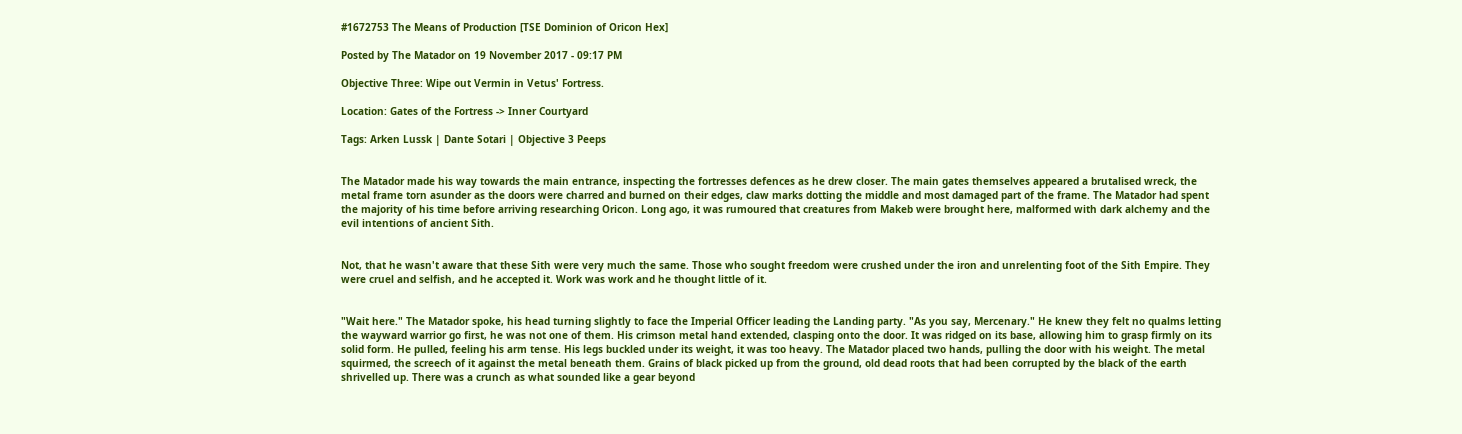#1672753 The Means of Production [TSE Dominion of Oricon Hex]

Posted by The Matador on 19 November 2017 - 09:17 PM

Objective Three: Wipe out Vermin in Vetus' Fortress.

Location: Gates of the Fortress -> Inner Courtyard

Tags: Arken Lussk | Dante Sotari | Objective 3 Peeps


The Matador made his way towards the main entrance, inspecting the fortresses defences as he drew closer. The main gates themselves appeared a brutalised wreck, the metal frame torn asunder as the doors were charred and burned on their edges, claw marks dotting the middle and most damaged part of the frame. The Matador had spent the majority of his time before arriving researching Oricon. Long ago, it was rumoured that creatures from Makeb were brought here, malformed with dark alchemy and the evil intentions of ancient Sith.


Not, that he wasn't aware that these Sith were very much the same. Those who sought freedom were crushed under the iron and unrelenting foot of the Sith Empire. They were cruel and selfish, and he accepted it. Work was work and he thought little of it.


"Wait here." The Matador spoke, his head turning slightly to face the Imperial Officer leading the Landing party. "As you say, Mercenary." He knew they felt no qualms letting the wayward warrior go first, he was not one of them. His crimson metal hand extended, clasping onto the door. It was ridged on its base, allowing him to grasp firmly on its solid form. He pulled, feeling his arm tense. His legs buckled under its weight, it was too heavy. The Matador placed two hands, pulling the door with his weight. The metal squirmed, the screech of it against the metal beneath them. Grains of black picked up from the ground, old dead roots that had been corrupted by the black of the earth shrivelled up. There was a crunch as what sounded like a gear beyond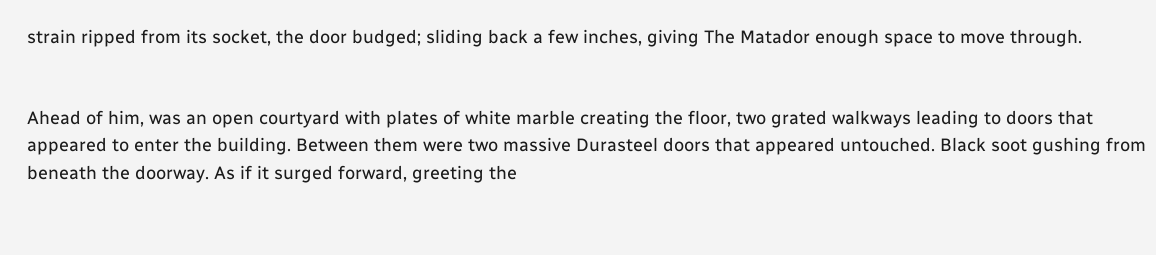strain ripped from its socket, the door budged; sliding back a few inches, giving The Matador enough space to move through.


Ahead of him, was an open courtyard with plates of white marble creating the floor, two grated walkways leading to doors that appeared to enter the building. Between them were two massive Durasteel doors that appeared untouched. Black soot gushing from beneath the doorway. As if it surged forward, greeting the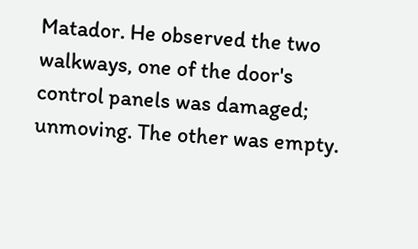Matador. He observed the two walkways, one of the door's control panels was damaged; unmoving. The other was empty.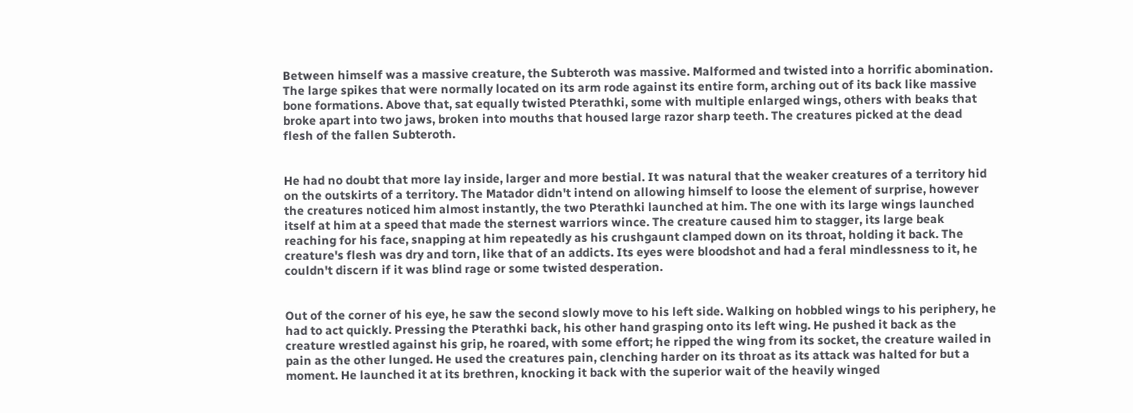Between himself was a massive creature, the Subteroth was massive. Malformed and twisted into a horrific abomination. The large spikes that were normally located on its arm rode against its entire form, arching out of its back like massive bone formations. Above that, sat equally twisted Pterathki, some with multiple enlarged wings, others with beaks that broke apart into two jaws, broken into mouths that housed large razor sharp teeth. The creatures picked at the dead flesh of the fallen Subteroth.


He had no doubt that more lay inside, larger and more bestial. It was natural that the weaker creatures of a territory hid on the outskirts of a territory. The Matador didn't intend on allowing himself to loose the element of surprise, however the creatures noticed him almost instantly, the two Pterathki launched at him. The one with its large wings launched itself at him at a speed that made the sternest warriors wince. The creature caused him to stagger, its large beak reaching for his face, snapping at him repeatedly as his crushgaunt clamped down on its throat, holding it back. The creature's flesh was dry and torn, like that of an addicts. Its eyes were bloodshot and had a feral mindlessness to it, he couldn't discern if it was blind rage or some twisted desperation.


Out of the corner of his eye, he saw the second slowly move to his left side. Walking on hobbled wings to his periphery, he had to act quickly. Pressing the Pterathki back, his other hand grasping onto its left wing. He pushed it back as the creature wrestled against his grip, he roared, with some effort; he ripped the wing from its socket, the creature wailed in pain as the other lunged. He used the creatures pain, clenching harder on its throat as its attack was halted for but a moment. He launched it at its brethren, knocking it back with the superior wait of the heavily winged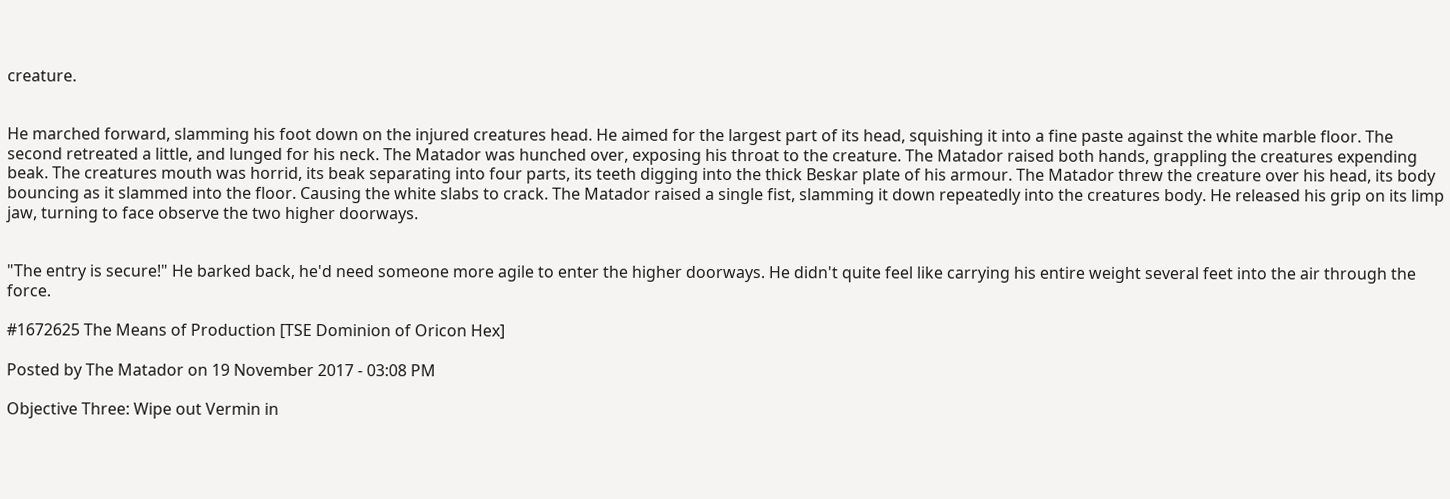creature.


He marched forward, slamming his foot down on the injured creatures head. He aimed for the largest part of its head, squishing it into a fine paste against the white marble floor. The second retreated a little, and lunged for his neck. The Matador was hunched over, exposing his throat to the creature. The Matador raised both hands, grappling the creatures expending beak. The creatures mouth was horrid, its beak separating into four parts, its teeth digging into the thick Beskar plate of his armour. The Matador threw the creature over his head, its body bouncing as it slammed into the floor. Causing the white slabs to crack. The Matador raised a single fist, slamming it down repeatedly into the creatures body. He released his grip on its limp jaw, turning to face observe the two higher doorways.


"The entry is secure!" He barked back, he'd need someone more agile to enter the higher doorways. He didn't quite feel like carrying his entire weight several feet into the air through the force.

#1672625 The Means of Production [TSE Dominion of Oricon Hex]

Posted by The Matador on 19 November 2017 - 03:08 PM

Objective Three: Wipe out Vermin in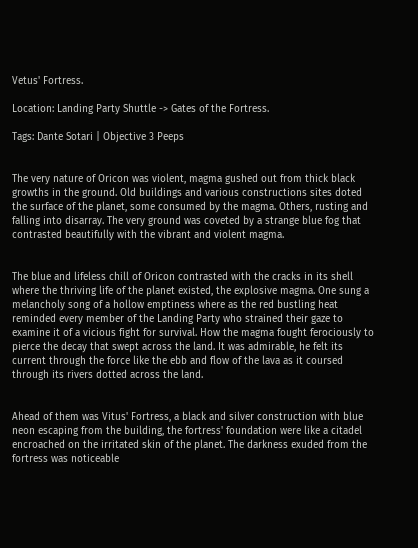Vetus' Fortress.

Location: Landing Party Shuttle -> Gates of the Fortress.

Tags: Dante Sotari | Objective 3 Peeps


The very nature of Oricon was violent, magma gushed out from thick black growths in the ground. Old buildings and various constructions sites doted the surface of the planet, some consumed by the magma. Others, rusting and falling into disarray. The very ground was coveted by a strange blue fog that contrasted beautifully with the vibrant and violent magma.


The blue and lifeless chill of Oricon contrasted with the cracks in its shell where the thriving life of the planet existed, the explosive magma. One sung a melancholy song of a hollow emptiness where as the red bustling heat reminded every member of the Landing Party who strained their gaze to examine it of a vicious fight for survival. How the magma fought ferociously to pierce the decay that swept across the land. It was admirable, he felt its current through the force like the ebb and flow of the lava as it coursed through its rivers dotted across the land.


Ahead of them was Vitus' Fortress, a black and silver construction with blue neon escaping from the building, the fortress' foundation were like a citadel encroached on the irritated skin of the planet. The darkness exuded from the fortress was noticeable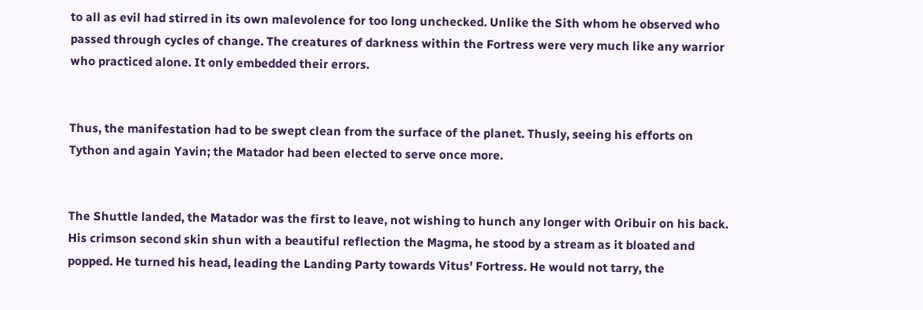to all as evil had stirred in its own malevolence for too long unchecked. Unlike the Sith whom he observed who passed through cycles of change. The creatures of darkness within the Fortress were very much like any warrior who practiced alone. It only embedded their errors.


Thus, the manifestation had to be swept clean from the surface of the planet. Thusly, seeing his efforts on Tython and again Yavin; the Matador had been elected to serve once more.


The Shuttle landed, the Matador was the first to leave, not wishing to hunch any longer with Oribuir on his back. His crimson second skin shun with a beautiful reflection the Magma, he stood by a stream as it bloated and popped. He turned his head, leading the Landing Party towards Vitus' Fortress. He would not tarry, the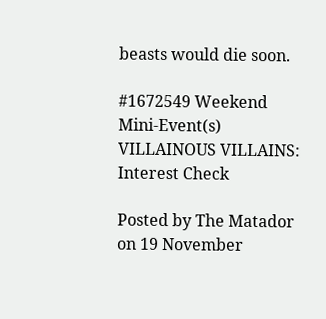beasts would die soon.

#1672549 Weekend Mini-Event(s) VILLAINOUS VILLAINS: Interest Check

Posted by The Matador on 19 November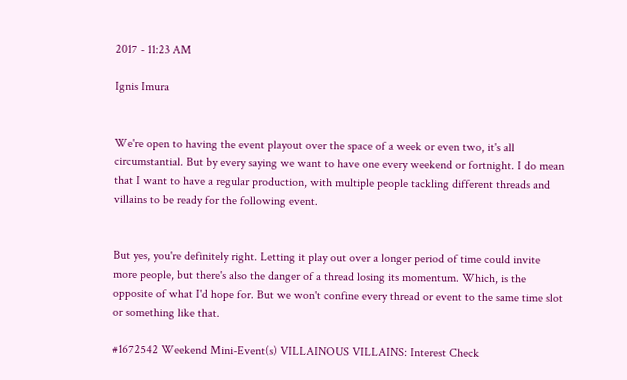2017 - 11:23 AM

Ignis Imura


We're open to having the event playout over the space of a week or even two, it's all circumstantial. But by every saying we want to have one every weekend or fortnight. I do mean that I want to have a regular production, with multiple people tackling different threads and villains to be ready for the following event.


But yes, you're definitely right. Letting it play out over a longer period of time could invite more people, but there's also the danger of a thread losing its momentum. Which, is the opposite of what I'd hope for. But we won't confine every thread or event to the same time slot or something like that.

#1672542 Weekend Mini-Event(s) VILLAINOUS VILLAINS: Interest Check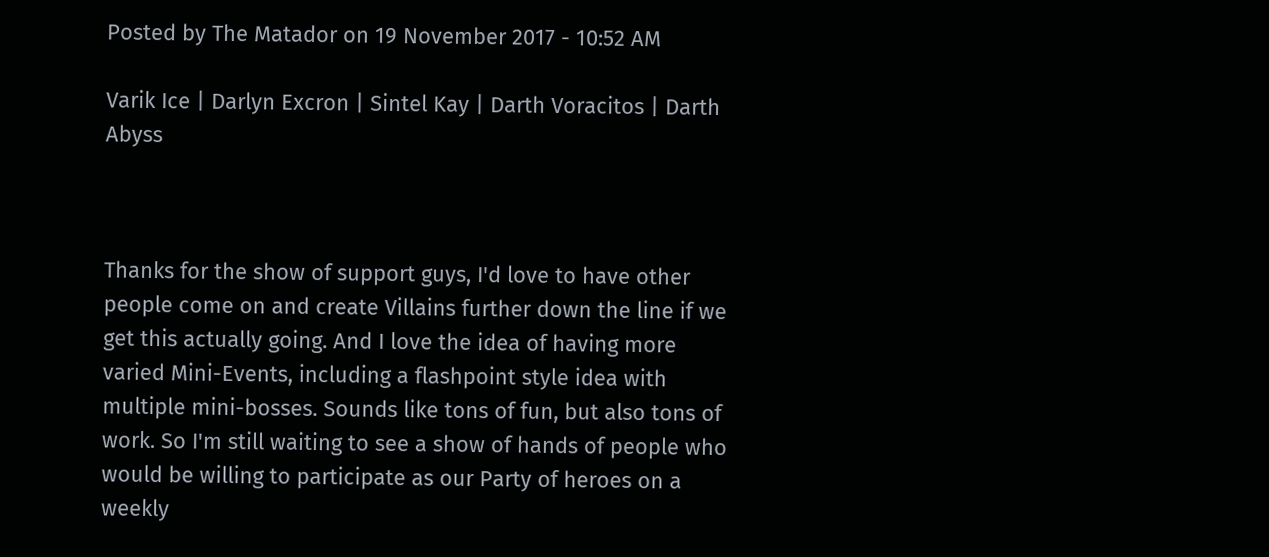Posted by The Matador on 19 November 2017 - 10:52 AM

Varik Ice | Darlyn Excron | Sintel Kay | Darth Voracitos | Darth Abyss



Thanks for the show of support guys, I'd love to have other people come on and create Villains further down the line if we get this actually going. And I love the idea of having more varied Mini-Events, including a flashpoint style idea with multiple mini-bosses. Sounds like tons of fun, but also tons of work. So I'm still waiting to see a show of hands of people who would be willing to participate as our Party of heroes on a weekly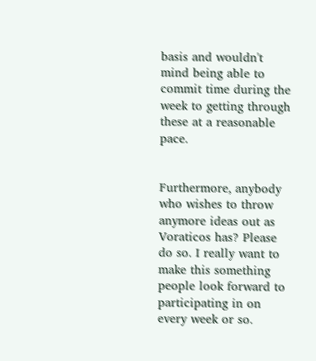basis and wouldn't mind being able to commit time during the week to getting through these at a reasonable pace.


Furthermore, anybody who wishes to throw anymore ideas out as Voraticos has? Please do so. I really want to make this something people look forward to participating in on every week or so.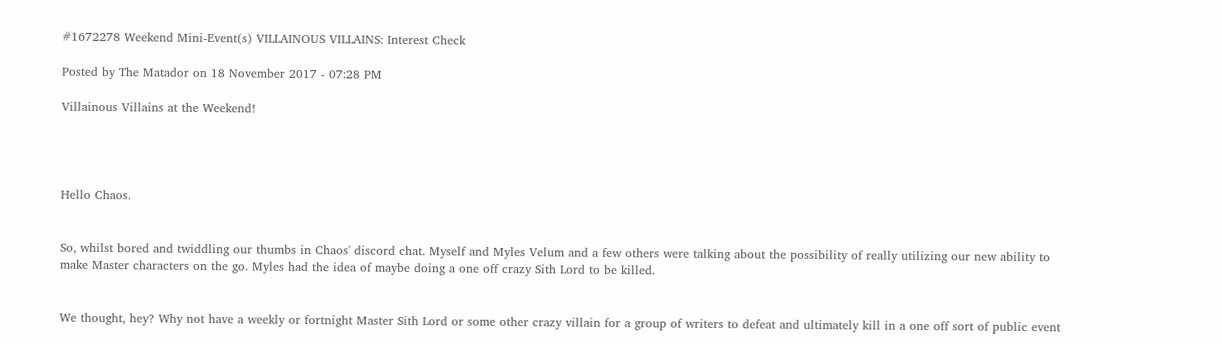#1672278 Weekend Mini-Event(s) VILLAINOUS VILLAINS: Interest Check

Posted by The Matador on 18 November 2017 - 07:28 PM

Villainous Villains at the Weekend!




Hello Chaos.


So, whilst bored and twiddling our thumbs in Chaos' discord chat. Myself and Myles Velum and a few others were talking about the possibility of really utilizing our new ability to make Master characters on the go. Myles had the idea of maybe doing a one off crazy Sith Lord to be killed.


We thought, hey? Why not have a weekly or fortnight Master Sith Lord or some other crazy villain for a group of writers to defeat and ultimately kill in a one off sort of public event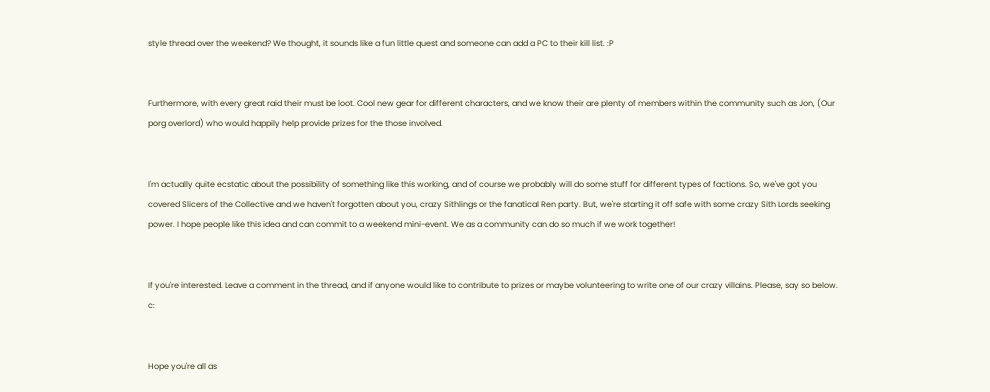style thread over the weekend? We thought, it sounds like a fun little quest and someone can add a PC to their kill list. :P


Furthermore, with every great raid their must be loot. Cool new gear for different characters, and we know their are plenty of members within the community such as Jon, (Our porg overlord) who would happily help provide prizes for the those involved.


I'm actually quite ecstatic about the possibility of something like this working, and of course we probably will do some stuff for different types of factions. So, we've got you covered Slicers of the Collective and we haven't forgotten about you, crazy Sithlings or the fanatical Ren party. But, we're starting it off safe with some crazy Sith Lords seeking power. I hope people like this idea and can commit to a weekend mini-event. We as a community can do so much if we work together!


If you're interested. Leave a comment in the thread, and if anyone would like to contribute to prizes or maybe volunteering to write one of our crazy villains. Please, say so below. c:


Hope you're all as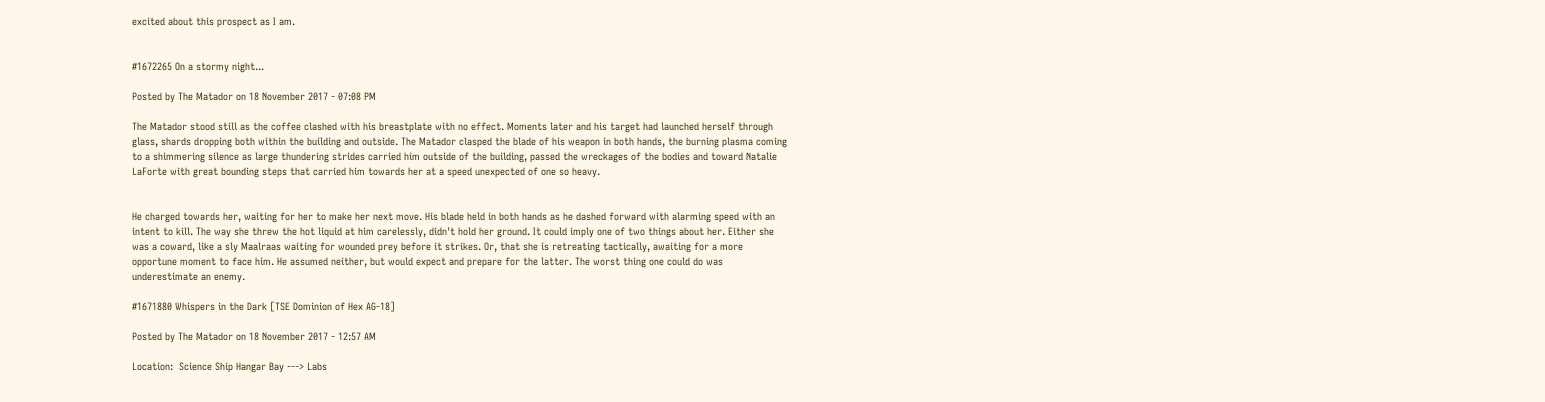excited about this prospect as I am.


#1672265 On a stormy night...

Posted by The Matador on 18 November 2017 - 07:08 PM

The Matador stood still as the coffee clashed with his breastplate with no effect. Moments later and his target had launched herself through glass, shards dropping both within the building and outside. The Matador clasped the blade of his weapon in both hands, the burning plasma coming to a shimmering silence as large thundering strides carried him outside of the building, passed the wreckages of the bodies and toward Natalie LaForte with great bounding steps that carried him towards her at a speed unexpected of one so heavy.


He charged towards her, waiting for her to make her next move. His blade held in both hands as he dashed forward with alarming speed with an intent to kill. The way she threw the hot liquid at him carelessly, didn't hold her ground. It could imply one of two things about her. Either she was a coward, like a sly Maalraas waiting for wounded prey before it strikes. Or, that she is retreating tactically, awaiting for a more opportune moment to face him. He assumed neither, but would expect and prepare for the latter. The worst thing one could do was underestimate an enemy.

#1671880 Whispers in the Dark [TSE Dominion of Hex AG-18]

Posted by The Matador on 18 November 2017 - 12:57 AM

Location:  Science Ship Hangar Bay ---> Labs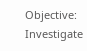Objective: Investigate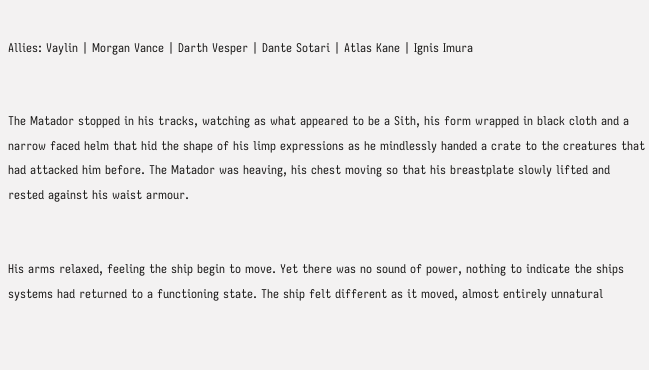Allies: Vaylin | Morgan Vance | Darth Vesper | Dante Sotari | Atlas Kane | Ignis Imura


The Matador stopped in his tracks, watching as what appeared to be a Sith, his form wrapped in black cloth and a narrow faced helm that hid the shape of his limp expressions as he mindlessly handed a crate to the creatures that had attacked him before. The Matador was heaving, his chest moving so that his breastplate slowly lifted and rested against his waist armour.


His arms relaxed, feeling the ship begin to move. Yet there was no sound of power, nothing to indicate the ships systems had returned to a functioning state. The ship felt different as it moved, almost entirely unnatural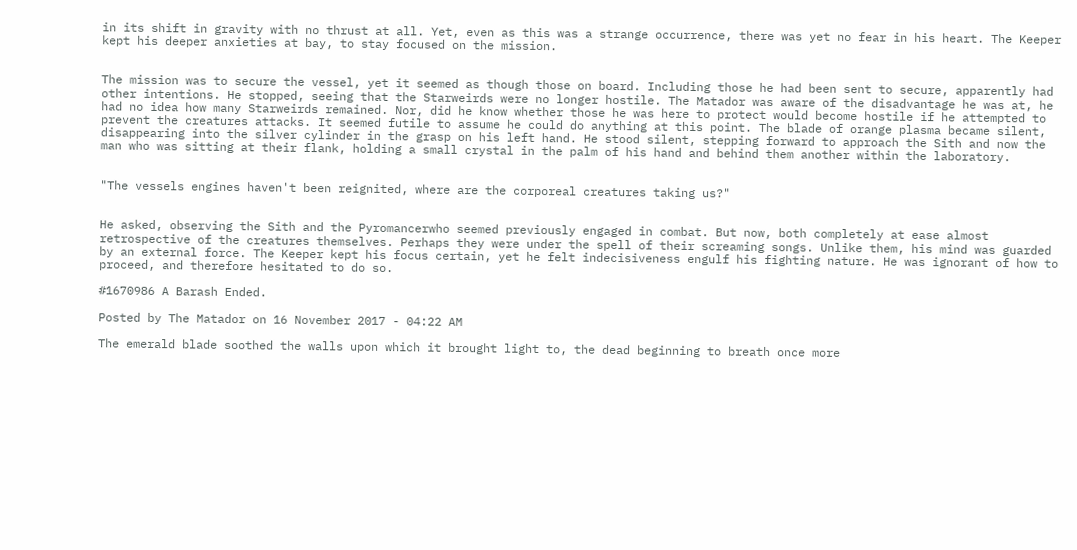in its shift in gravity with no thrust at all. Yet, even as this was a strange occurrence, there was yet no fear in his heart. The Keeper kept his deeper anxieties at bay, to stay focused on the mission.


The mission was to secure the vessel, yet it seemed as though those on board. Including those he had been sent to secure, apparently had other intentions. He stopped, seeing that the Starweirds were no longer hostile. The Matador was aware of the disadvantage he was at, he had no idea how many Starweirds remained. Nor, did he know whether those he was here to protect would become hostile if he attempted to prevent the creatures attacks. It seemed futile to assume he could do anything at this point. The blade of orange plasma became silent, disappearing into the silver cylinder in the grasp on his left hand. He stood silent, stepping forward to approach the Sith and now the man who was sitting at their flank, holding a small crystal in the palm of his hand and behind them another within the laboratory.


"The vessels engines haven't been reignited, where are the corporeal creatures taking us?"


He asked, observing the Sith and the Pyromancerwho seemed previously engaged in combat. But now, both completely at ease almost retrospective of the creatures themselves. Perhaps they were under the spell of their screaming songs. Unlike them, his mind was guarded by an external force. The Keeper kept his focus certain, yet he felt indecisiveness engulf his fighting nature. He was ignorant of how to proceed, and therefore hesitated to do so.

#1670986 A Barash Ended.

Posted by The Matador on 16 November 2017 - 04:22 AM

The emerald blade soothed the walls upon which it brought light to, the dead beginning to breath once more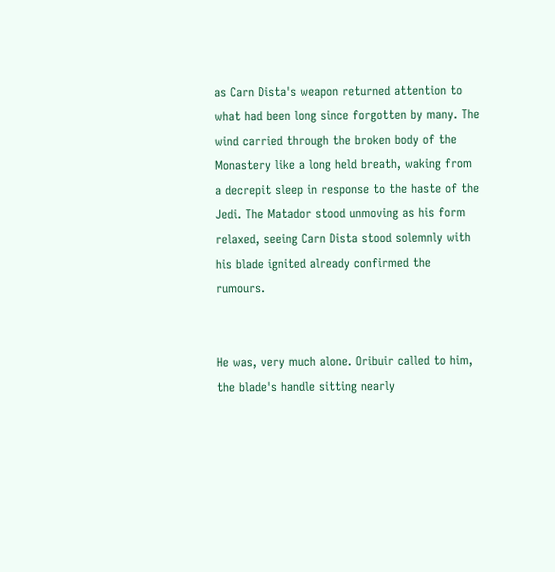as Carn Dista's weapon returned attention to what had been long since forgotten by many. The wind carried through the broken body of the Monastery like a long held breath, waking from a decrepit sleep in response to the haste of the Jedi. The Matador stood unmoving as his form relaxed, seeing Carn Dista stood solemnly with his blade ignited already confirmed the rumours.


He was, very much alone. Oribuir called to him, the blade's handle sitting nearly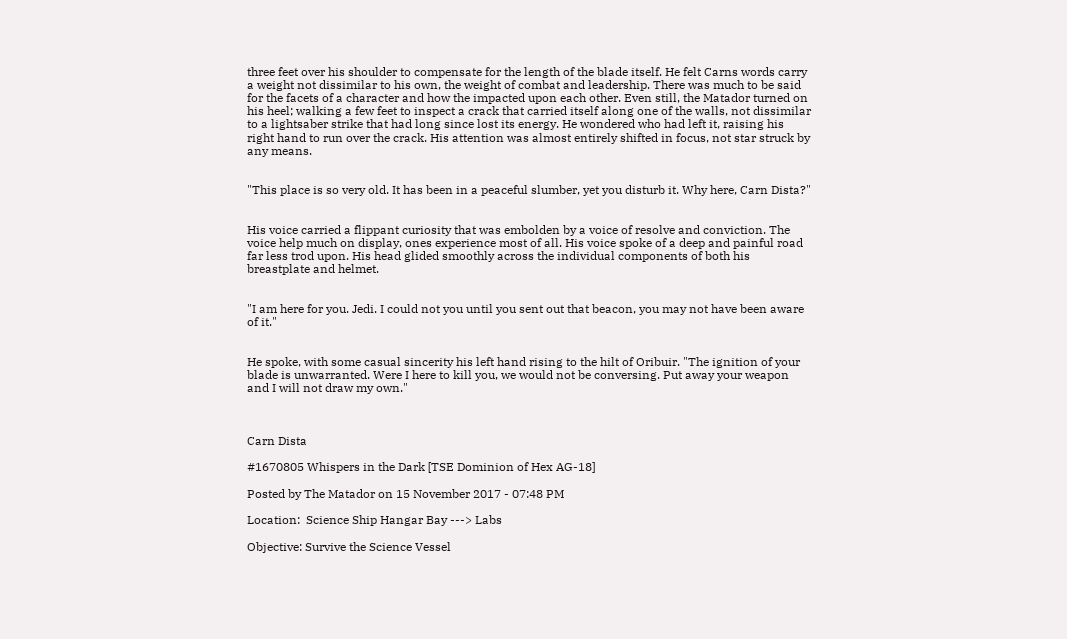three feet over his shoulder to compensate for the length of the blade itself. He felt Carns words carry a weight not dissimilar to his own, the weight of combat and leadership. There was much to be said for the facets of a character and how the impacted upon each other. Even still, the Matador turned on his heel; walking a few feet to inspect a crack that carried itself along one of the walls, not dissimilar to a lightsaber strike that had long since lost its energy. He wondered who had left it, raising his right hand to run over the crack. His attention was almost entirely shifted in focus, not star struck by any means.


"This place is so very old. It has been in a peaceful slumber, yet you disturb it. Why here, Carn Dista?"


His voice carried a flippant curiosity that was embolden by a voice of resolve and conviction. The voice help much on display, ones experience most of all. His voice spoke of a deep and painful road far less trod upon. His head glided smoothly across the individual components of both his breastplate and helmet.


"I am here for you. Jedi. I could not you until you sent out that beacon, you may not have been aware of it."


He spoke, with some casual sincerity his left hand rising to the hilt of Oribuir. "The ignition of your blade is unwarranted. Were I here to kill you, we would not be conversing. Put away your weapon and I will not draw my own."



Carn Dista

#1670805 Whispers in the Dark [TSE Dominion of Hex AG-18]

Posted by The Matador on 15 November 2017 - 07:48 PM

Location:  Science Ship Hangar Bay ---> Labs

Objective: Survive the Science Vessel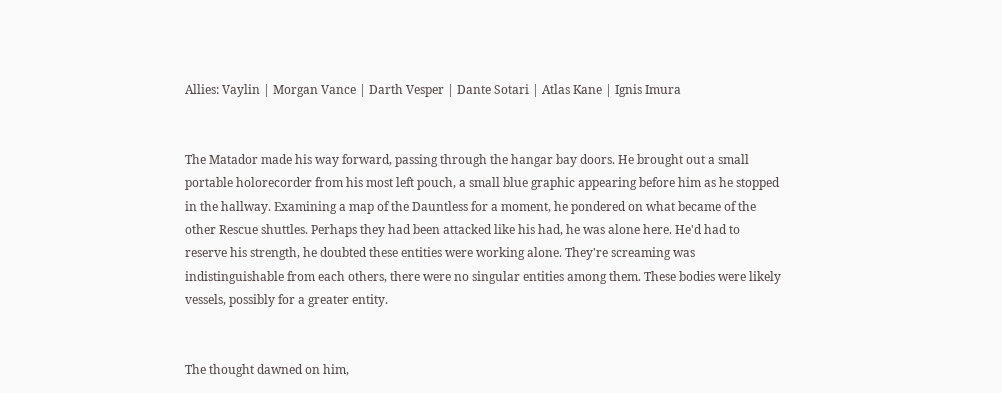Allies: Vaylin | Morgan Vance | Darth Vesper | Dante Sotari | Atlas Kane | Ignis Imura


The Matador made his way forward, passing through the hangar bay doors. He brought out a small portable holorecorder from his most left pouch, a small blue graphic appearing before him as he stopped in the hallway. Examining a map of the Dauntless for a moment, he pondered on what became of the other Rescue shuttles. Perhaps they had been attacked like his had, he was alone here. He'd had to reserve his strength, he doubted these entities were working alone. They're screaming was indistinguishable from each others, there were no singular entities among them. These bodies were likely vessels, possibly for a greater entity.


The thought dawned on him,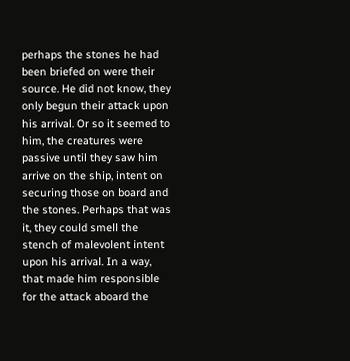perhaps the stones he had been briefed on were their source. He did not know, they only begun their attack upon his arrival. Or so it seemed to him, the creatures were passive until they saw him arrive on the ship, intent on securing those on board and the stones. Perhaps that was it, they could smell the stench of malevolent intent upon his arrival. In a way, that made him responsible for the attack aboard the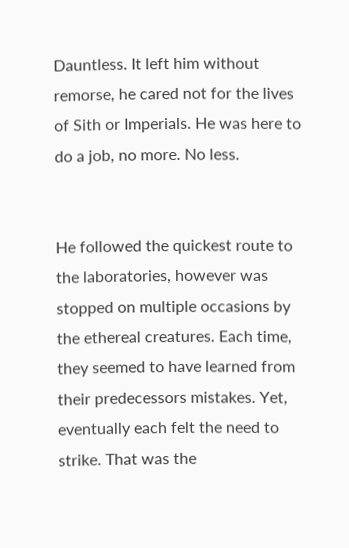Dauntless. It left him without remorse, he cared not for the lives of Sith or Imperials. He was here to do a job, no more. No less.


He followed the quickest route to the laboratories, however was stopped on multiple occasions by the ethereal creatures. Each time, they seemed to have learned from their predecessors mistakes. Yet, eventually each felt the need to strike. That was the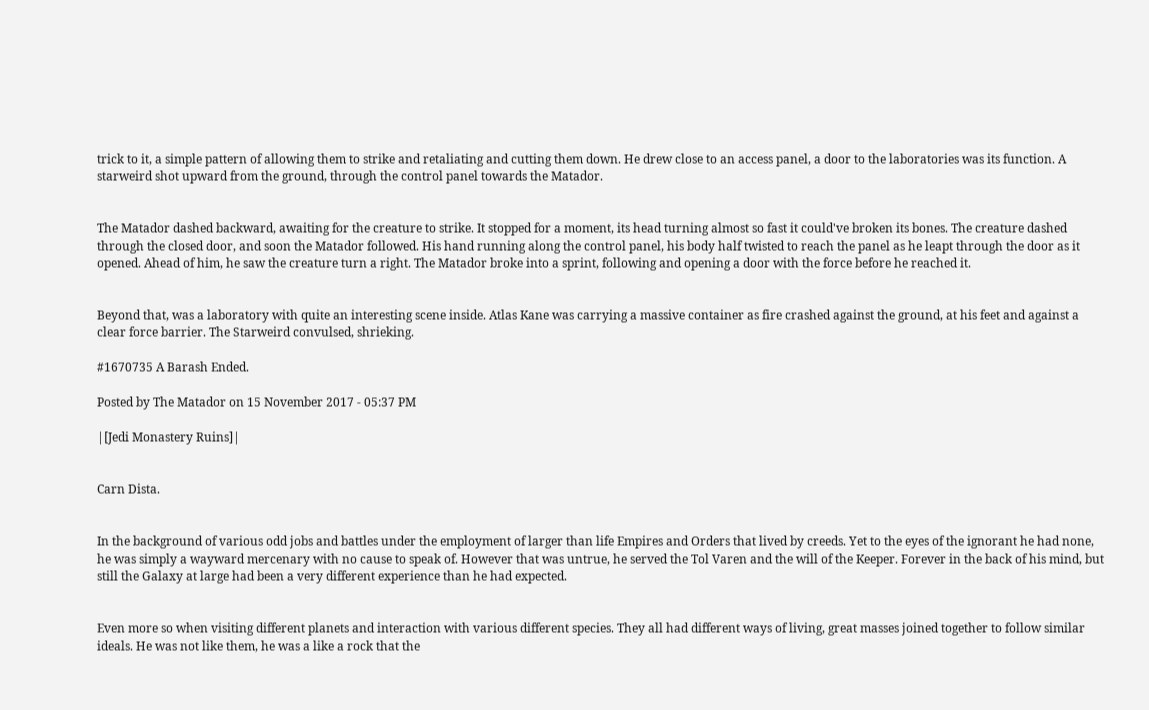trick to it, a simple pattern of allowing them to strike and retaliating and cutting them down. He drew close to an access panel, a door to the laboratories was its function. A starweird shot upward from the ground, through the control panel towards the Matador.


The Matador dashed backward, awaiting for the creature to strike. It stopped for a moment, its head turning almost so fast it could've broken its bones. The creature dashed through the closed door, and soon the Matador followed. His hand running along the control panel, his body half twisted to reach the panel as he leapt through the door as it opened. Ahead of him, he saw the creature turn a right. The Matador broke into a sprint, following and opening a door with the force before he reached it.


Beyond that, was a laboratory with quite an interesting scene inside. Atlas Kane was carrying a massive container as fire crashed against the ground, at his feet and against a clear force barrier. The Starweird convulsed, shrieking.

#1670735 A Barash Ended.

Posted by The Matador on 15 November 2017 - 05:37 PM

|[Jedi Monastery Ruins]|


Carn Dista.


In the background of various odd jobs and battles under the employment of larger than life Empires and Orders that lived by creeds. Yet to the eyes of the ignorant he had none, he was simply a wayward mercenary with no cause to speak of. However that was untrue, he served the Tol Varen and the will of the Keeper. Forever in the back of his mind, but still the Galaxy at large had been a very different experience than he had expected.


Even more so when visiting different planets and interaction with various different species. They all had different ways of living, great masses joined together to follow similar ideals. He was not like them, he was a like a rock that the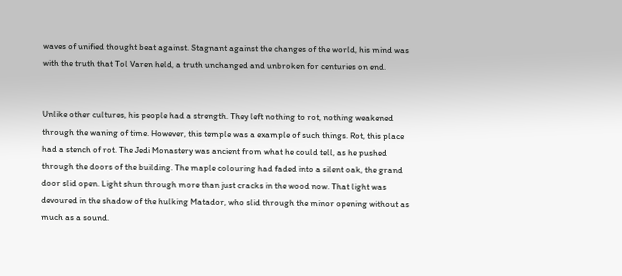waves of unified thought beat against. Stagnant against the changes of the world, his mind was with the truth that Tol Varen held, a truth unchanged and unbroken for centuries on end.


Unlike other cultures, his people had a strength. They left nothing to rot, nothing weakened through the waning of time. However, this temple was a example of such things. Rot, this place had a stench of rot. The Jedi Monastery was ancient from what he could tell, as he pushed through the doors of the building. The maple colouring had faded into a silent oak, the grand door slid open. Light shun through more than just cracks in the wood now. That light was devoured in the shadow of the hulking Matador, who slid through the minor opening without as much as a sound.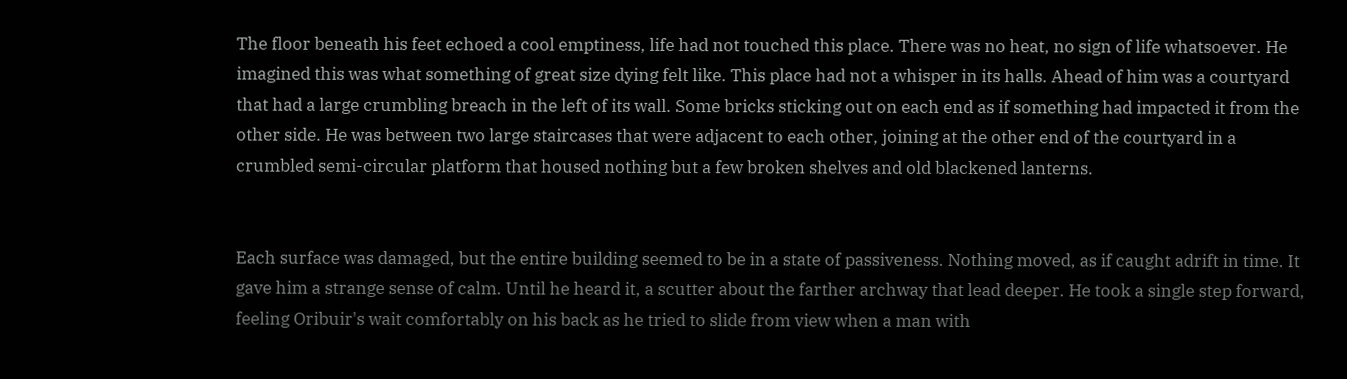The floor beneath his feet echoed a cool emptiness, life had not touched this place. There was no heat, no sign of life whatsoever. He imagined this was what something of great size dying felt like. This place had not a whisper in its halls. Ahead of him was a courtyard that had a large crumbling breach in the left of its wall. Some bricks sticking out on each end as if something had impacted it from the other side. He was between two large staircases that were adjacent to each other, joining at the other end of the courtyard in a crumbled semi-circular platform that housed nothing but a few broken shelves and old blackened lanterns.


Each surface was damaged, but the entire building seemed to be in a state of passiveness. Nothing moved, as if caught adrift in time. It gave him a strange sense of calm. Until he heard it, a scutter about the farther archway that lead deeper. He took a single step forward, feeling Oribuir's wait comfortably on his back as he tried to slide from view when a man with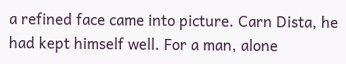a refined face came into picture. Carn Dista, he had kept himself well. For a man, alone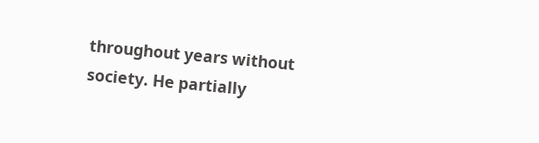throughout years without society. He partially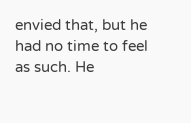envied that, but he had no time to feel as such. He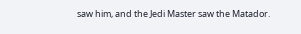saw him, and the Jedi Master saw the Matador.